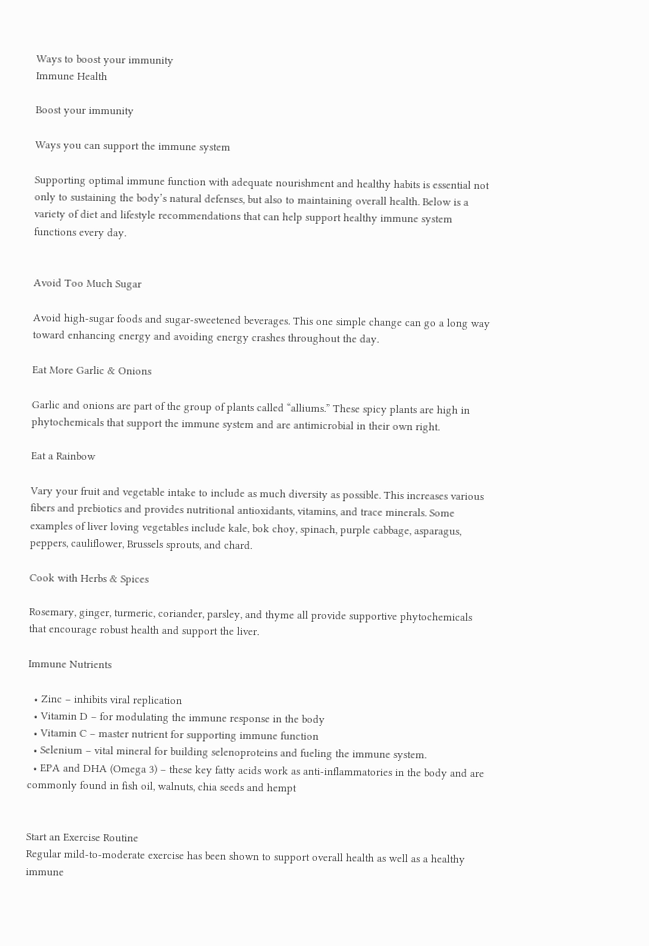Ways to boost your immunity
Immune Health

Boost your immunity

Ways you can support the immune system

Supporting optimal immune function with adequate nourishment and healthy habits is essential not only to sustaining the body’s natural defenses, but also to maintaining overall health. Below is a variety of diet and lifestyle recommendations that can help support healthy immune system functions every day.


Avoid Too Much Sugar

Avoid high-sugar foods and sugar-sweetened beverages. This one simple change can go a long way toward enhancing energy and avoiding energy crashes throughout the day.

Eat More Garlic & Onions

Garlic and onions are part of the group of plants called “alliums.” These spicy plants are high in phytochemicals that support the immune system and are antimicrobial in their own right.

Eat a Rainbow

Vary your fruit and vegetable intake to include as much diversity as possible. This increases various fibers and prebiotics and provides nutritional antioxidants, vitamins, and trace minerals. Some examples of liver loving vegetables include kale, bok choy, spinach, purple cabbage, asparagus, peppers, cauliflower, Brussels sprouts, and chard.

Cook with Herbs & Spices

Rosemary, ginger, turmeric, coriander, parsley, and thyme all provide supportive phytochemicals that encourage robust health and support the liver.

Immune Nutrients

  • Zinc – inhibits viral replication
  • Vitamin D – for modulating the immune response in the body
  • Vitamin C – master nutrient for supporting immune function
  • Selenium – vital mineral for building selenoproteins and fueling the immune system.
  • EPA and DHA (Omega 3) – these key fatty acids work as anti-inflammatories in the body and are commonly found in fish oil, walnuts, chia seeds and hempt


Start an Exercise Routine
Regular mild-to-moderate exercise has been shown to support overall health as well as a healthy immune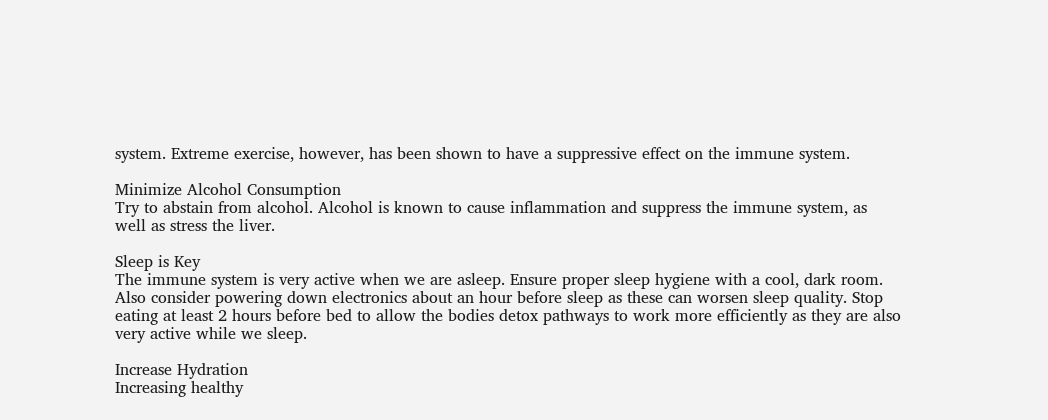system. Extreme exercise, however, has been shown to have a suppressive effect on the immune system.

Minimize Alcohol Consumption
Try to abstain from alcohol. Alcohol is known to cause inflammation and suppress the immune system, as well as stress the liver.

Sleep is Key
The immune system is very active when we are asleep. Ensure proper sleep hygiene with a cool, dark room. Also consider powering down electronics about an hour before sleep as these can worsen sleep quality. Stop eating at least 2 hours before bed to allow the bodies detox pathways to work more efficiently as they are also very active while we sleep.

Increase Hydration
Increasing healthy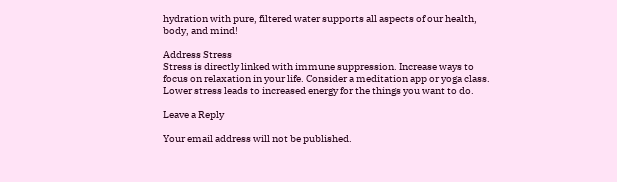hydration with pure, filtered water supports all aspects of our health, body, and mind!

Address Stress
Stress is directly linked with immune suppression. Increase ways to focus on relaxation in your life. Consider a meditation app or yoga class. Lower stress leads to increased energy for the things you want to do.

Leave a Reply

Your email address will not be published.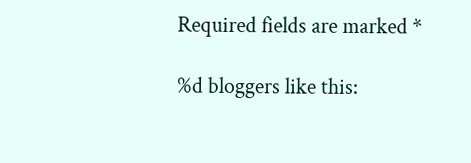Required fields are marked *

%d bloggers like this: